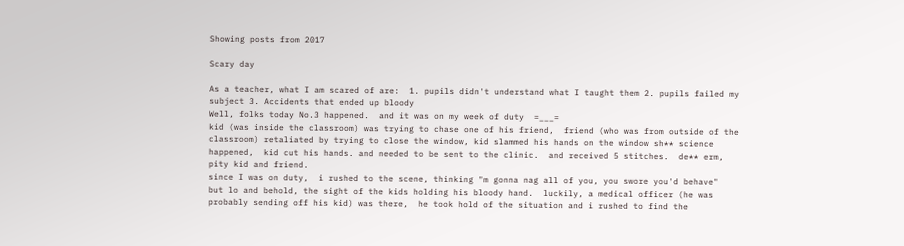Showing posts from 2017

Scary day

As a teacher, what I am scared of are:  1. pupils didn't understand what I taught them 2. pupils failed my subject 3. Accidents that ended up bloody
Well, folks today No.3 happened.  and it was on my week of duty  =___=
kid (was inside the classroom) was trying to chase one of his friend,  friend (who was from outside of the classroom) retaliated by trying to close the window, kid slammed his hands on the window sh** science happened,  kid cut his hands. and needed to be sent to the clinic.  and received 5 stitches.  de** erm, pity kid and friend.
since I was on duty,  i rushed to the scene, thinking "m gonna nag all of you, you swore you'd behave"  but lo and behold, the sight of the kids holding his bloody hand.  luckily, a medical officer (he was probably sending off his kid) was there,  he took hold of the situation and i rushed to find the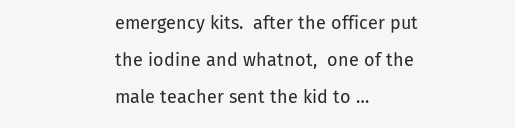emergency kits.  after the officer put the iodine and whatnot,  one of the male teacher sent the kid to …